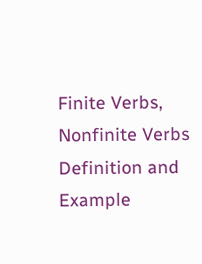Finite Verbs, Nonfinite Verbs Definition and Example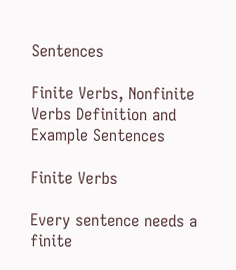Sentences

Finite Verbs, Nonfinite Verbs Definition and Example Sentences

Finite Verbs

Every sentence needs a finite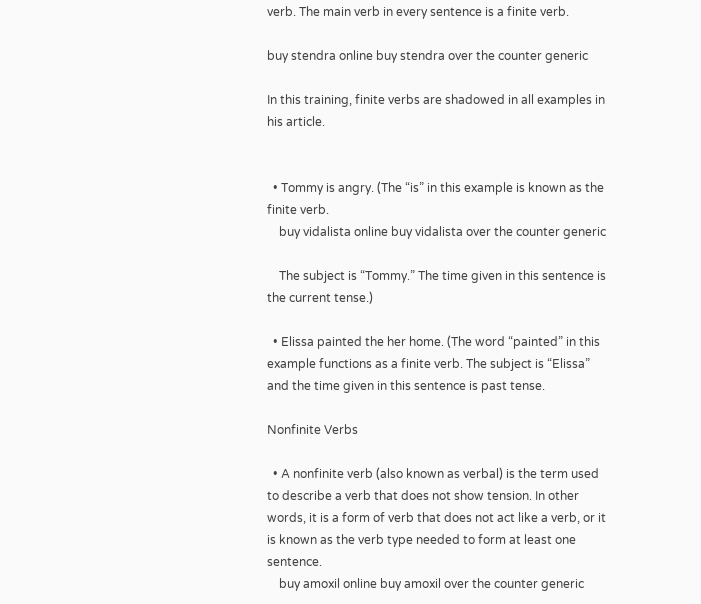verb. The main verb in every sentence is a finite verb.

buy stendra online buy stendra over the counter generic

In this training, finite verbs are shadowed in all examples in his article.


  • Tommy is angry. (The “is” in this example is known as the finite verb.
    buy vidalista online buy vidalista over the counter generic

    The subject is “Tommy.” The time given in this sentence is the current tense.)

  • Elissa painted the her home. (The word “painted” in this example functions as a finite verb. The subject is “Elissa” and the time given in this sentence is past tense.

Nonfinite Verbs

  • A nonfinite verb (also known as verbal) is the term used to describe a verb that does not show tension. In other words, it is a form of verb that does not act like a verb, or it is known as the verb type needed to form at least one sentence.
    buy amoxil online buy amoxil over the counter generic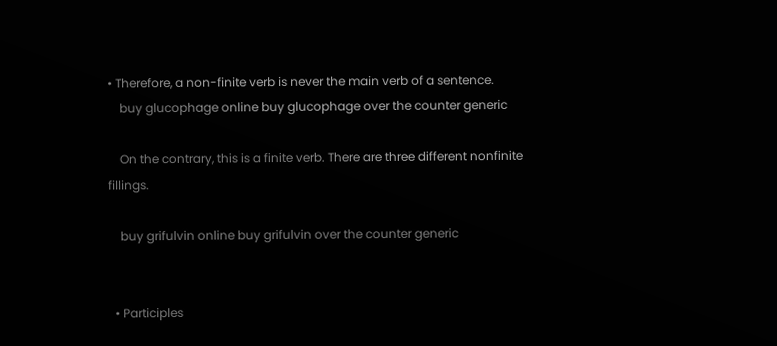• Therefore, a non-finite verb is never the main verb of a sentence.
    buy glucophage online buy glucophage over the counter generic

    On the contrary, this is a finite verb. There are three different nonfinite fillings.

    buy grifulvin online buy grifulvin over the counter generic


  • Participles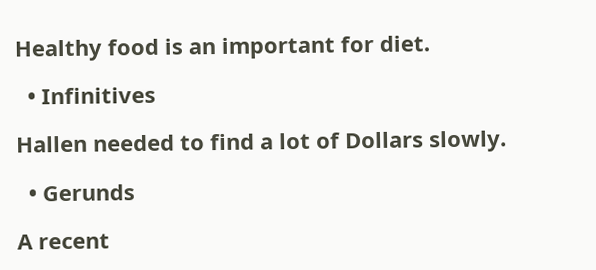Healthy food is an important for diet.

  • Infinitives

Hallen needed to find a lot of Dollars slowly.

  • Gerunds

A recent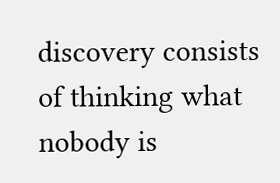discovery consists of thinking what nobody is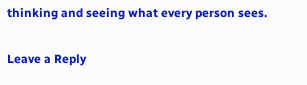thinking and seeing what every person sees.

Leave a Reply